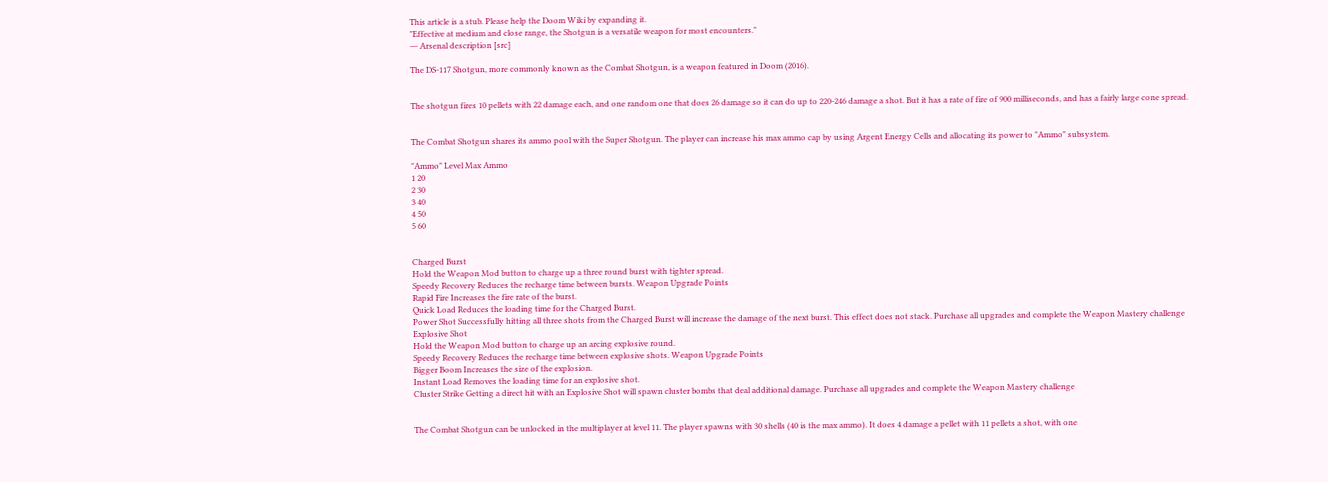This article is a stub. Please help the Doom Wiki by expanding it.
"Effective at medium and close range, the Shotgun is a versatile weapon for most encounters."
― Arsenal description [src]

The DS-117 Shotgun, more commonly known as the Combat Shotgun, is a weapon featured in Doom (2016).


The shotgun fires 10 pellets with 22 damage each, and one random one that does 26 damage so it can do up to 220-246 damage a shot. But it has a rate of fire of 900 milliseconds, and has a fairly large cone spread.


The Combat Shotgun shares its ammo pool with the Super Shotgun. The player can increase his max ammo cap by using Argent Energy Cells and allocating its power to "Ammo" subsystem.

"Ammo" Level Max Ammo
1 20
2 30
3 40
4 50
5 60


Charged Burst
Hold the Weapon Mod button to charge up a three round burst with tighter spread.
Speedy Recovery Reduces the recharge time between bursts. Weapon Upgrade Points
Rapid Fire Increases the fire rate of the burst.
Quick Load Reduces the loading time for the Charged Burst.
Power Shot Successfully hitting all three shots from the Charged Burst will increase the damage of the next burst. This effect does not stack. Purchase all upgrades and complete the Weapon Mastery challenge
Explosive Shot
Hold the Weapon Mod button to charge up an arcing explosive round.
Speedy Recovery Reduces the recharge time between explosive shots. Weapon Upgrade Points
Bigger Boom Increases the size of the explosion.
Instant Load Removes the loading time for an explosive shot.
Cluster Strike Getting a direct hit with an Explosive Shot will spawn cluster bombs that deal additional damage. Purchase all upgrades and complete the Weapon Mastery challenge


The Combat Shotgun can be unlocked in the multiplayer at level 11. The player spawns with 30 shells (40 is the max ammo). It does 4 damage a pellet with 11 pellets a shot, with one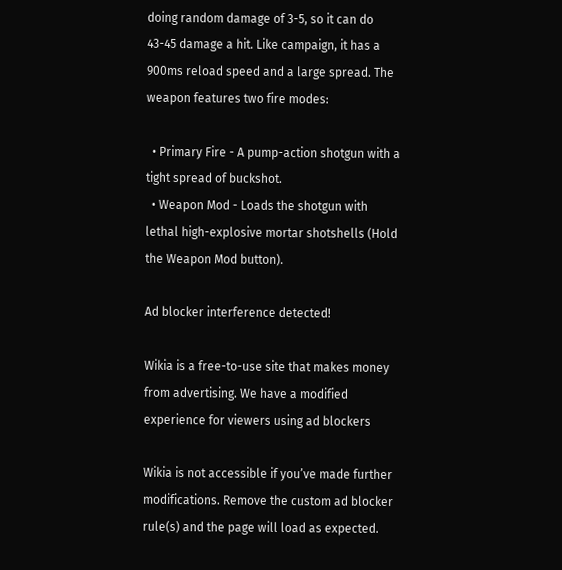doing random damage of 3-5, so it can do 43-45 damage a hit. Like campaign, it has a 900ms reload speed and a large spread. The weapon features two fire modes:

  • Primary Fire - A pump-action shotgun with a tight spread of buckshot.
  • Weapon Mod - Loads the shotgun with lethal high-explosive mortar shotshells (Hold the Weapon Mod button).

Ad blocker interference detected!

Wikia is a free-to-use site that makes money from advertising. We have a modified experience for viewers using ad blockers

Wikia is not accessible if you’ve made further modifications. Remove the custom ad blocker rule(s) and the page will load as expected.